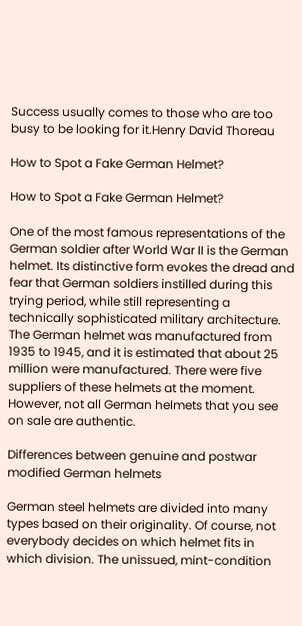Success usually comes to those who are too busy to be looking for it.Henry David Thoreau

How to Spot a Fake German Helmet?

How to Spot a Fake German Helmet?

One of the most famous representations of the German soldier after World War II is the German helmet. Its distinctive form evokes the dread and fear that German soldiers instilled during this trying period, while still representing a technically sophisticated military architecture. The German helmet was manufactured from 1935 to 1945, and it is estimated that about 25 million were manufactured. There were five suppliers of these helmets at the moment. However, not all German helmets that you see on sale are authentic.

Differences between genuine and postwar modified German helmets

German steel helmets are divided into many types based on their originality. Of course, not everybody decides on which helmet fits in which division. The unissued, mint-condition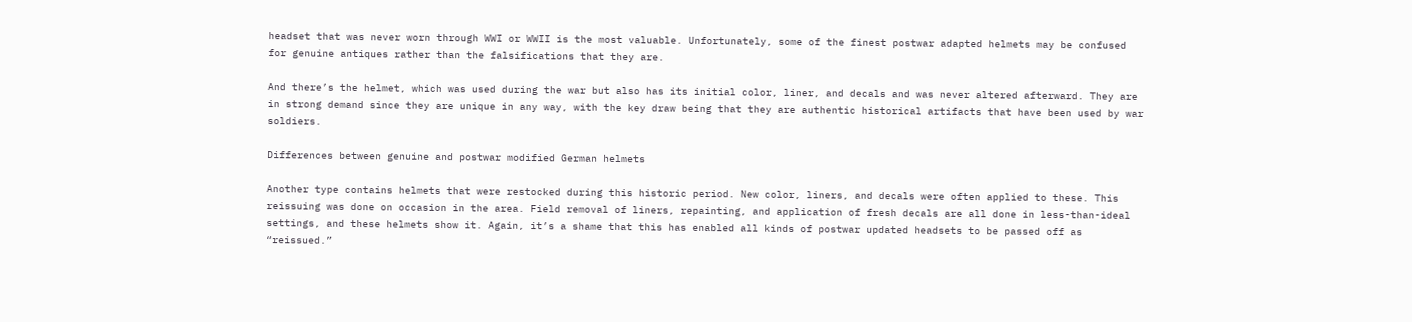headset that was never worn through WWI or WWII is the most valuable. Unfortunately, some of the finest postwar adapted helmets may be confused for genuine antiques rather than the falsifications that they are.

And there’s the helmet, which was used during the war but also has its initial color, liner, and decals and was never altered afterward. They are in strong demand since they are unique in any way, with the key draw being that they are authentic historical artifacts that have been used by war soldiers.

Differences between genuine and postwar modified German helmets

Another type contains helmets that were restocked during this historic period. New color, liners, and decals were often applied to these. This reissuing was done on occasion in the area. Field removal of liners, repainting, and application of fresh decals are all done in less-than-ideal settings, and these helmets show it. Again, it’s a shame that this has enabled all kinds of postwar updated headsets to be passed off as “reissued.”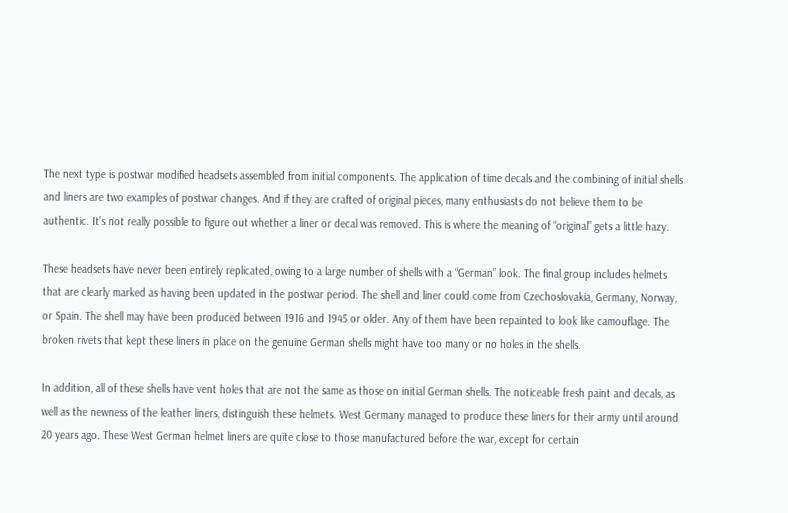The next type is postwar modified headsets assembled from initial components. The application of time decals and the combining of initial shells and liners are two examples of postwar changes. And if they are crafted of original pieces, many enthusiasts do not believe them to be authentic. It’s not really possible to figure out whether a liner or decal was removed. This is where the meaning of “original” gets a little hazy.

These headsets have never been entirely replicated, owing to a large number of shells with a “German” look. The final group includes helmets that are clearly marked as having been updated in the postwar period. The shell and liner could come from Czechoslovakia, Germany, Norway, or Spain. The shell may have been produced between 1916 and 1945 or older. Any of them have been repainted to look like camouflage. The broken rivets that kept these liners in place on the genuine German shells might have too many or no holes in the shells.

In addition, all of these shells have vent holes that are not the same as those on initial German shells. The noticeable fresh paint and decals, as well as the newness of the leather liners, distinguish these helmets. West Germany managed to produce these liners for their army until around 20 years ago. These West German helmet liners are quite close to those manufactured before the war, except for certain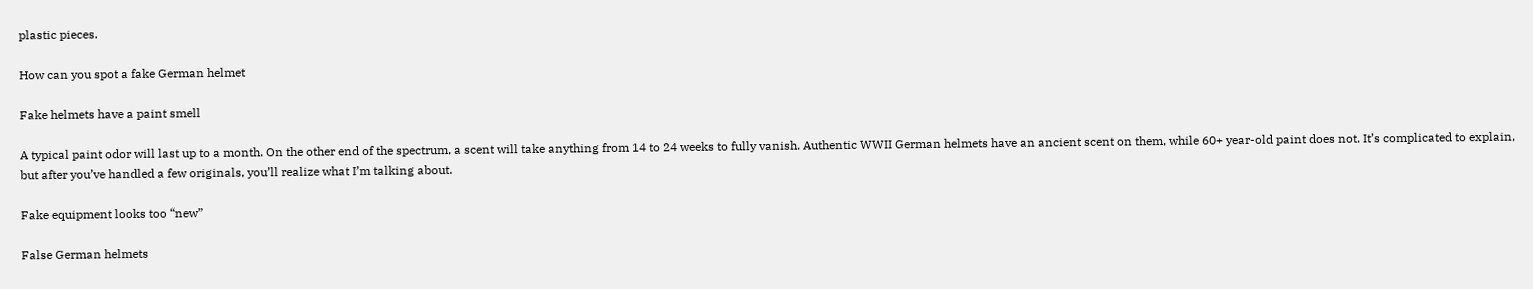plastic pieces.

How can you spot a fake German helmet

Fake helmets have a paint smell

A typical paint odor will last up to a month. On the other end of the spectrum, a scent will take anything from 14 to 24 weeks to fully vanish. Authentic WWII German helmets have an ancient scent on them, while 60+ year-old paint does not. It’s complicated to explain, but after you’ve handled a few originals, you’ll realize what I’m talking about.

Fake equipment looks too “new”

False German helmets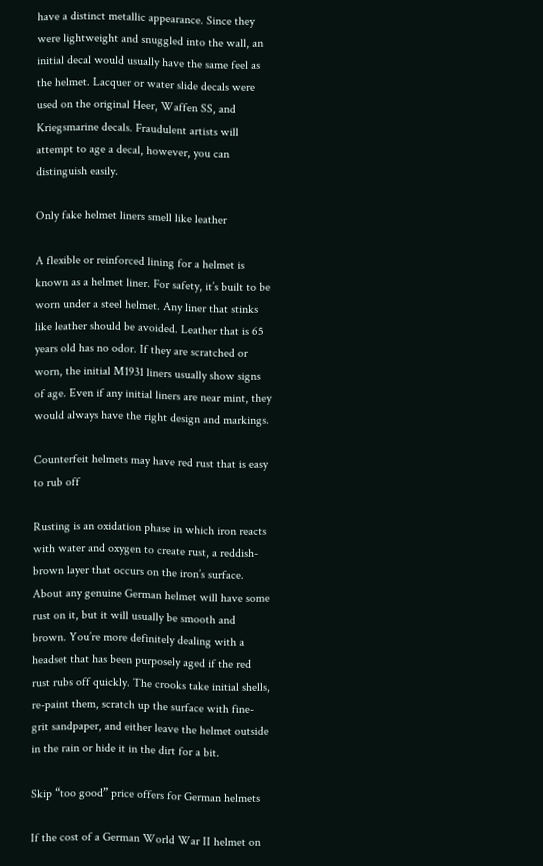have a distinct metallic appearance. Since they were lightweight and snuggled into the wall, an initial decal would usually have the same feel as the helmet. Lacquer or water slide decals were used on the original Heer, Waffen SS, and Kriegsmarine decals. Fraudulent artists will attempt to age a decal, however, you can distinguish easily.

Only fake helmet liners smell like leather

A flexible or reinforced lining for a helmet is known as a helmet liner. For safety, it’s built to be worn under a steel helmet. Any liner that stinks like leather should be avoided. Leather that is 65 years old has no odor. If they are scratched or worn, the initial M1931 liners usually show signs of age. Even if any initial liners are near mint, they would always have the right design and markings.

Counterfeit helmets may have red rust that is easy to rub off

Rusting is an oxidation phase in which iron reacts with water and oxygen to create rust, a reddish-brown layer that occurs on the iron’s surface. About any genuine German helmet will have some rust on it, but it will usually be smooth and brown. You’re more definitely dealing with a headset that has been purposely aged if the red rust rubs off quickly. The crooks take initial shells, re-paint them, scratch up the surface with fine-grit sandpaper, and either leave the helmet outside in the rain or hide it in the dirt for a bit.

Skip “too good” price offers for German helmets

If the cost of a German World War II helmet on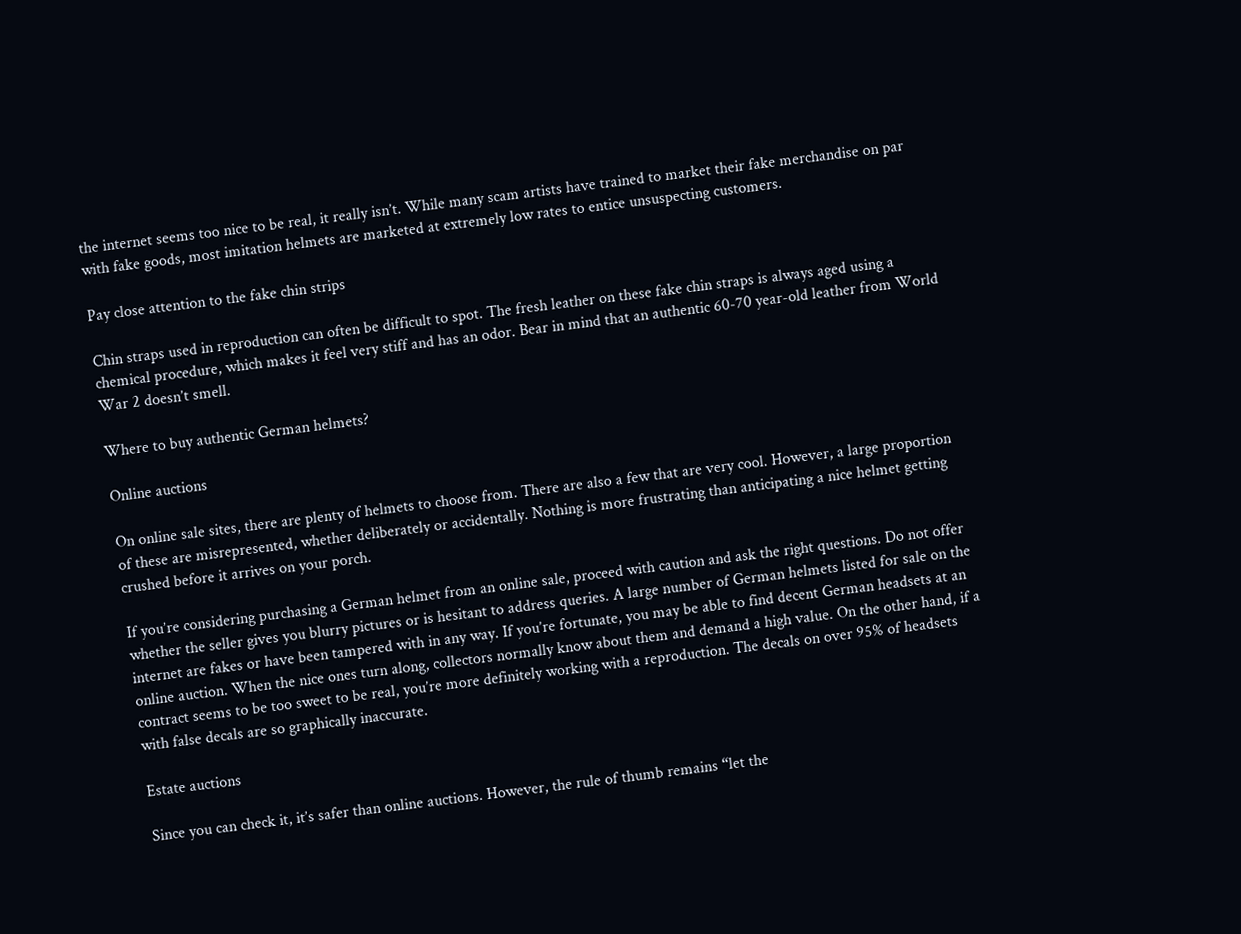the internet seems too nice to be real, it really isn’t. While many scam artists have trained to market their fake merchandise on par with fake goods, most imitation helmets are marketed at extremely low rates to entice unsuspecting customers.

Pay close attention to the fake chin strips

Chin straps used in reproduction can often be difficult to spot. The fresh leather on these fake chin straps is always aged using a chemical procedure, which makes it feel very stiff and has an odor. Bear in mind that an authentic 60-70 year-old leather from World War 2 doesn’t smell.

Where to buy authentic German helmets?

Online auctions

On online sale sites, there are plenty of helmets to choose from. There are also a few that are very cool. However, a large proportion of these are misrepresented, whether deliberately or accidentally. Nothing is more frustrating than anticipating a nice helmet getting crushed before it arrives on your porch.

If you’re considering purchasing a German helmet from an online sale, proceed with caution and ask the right questions. Do not offer whether the seller gives you blurry pictures or is hesitant to address queries. A large number of German helmets listed for sale on the internet are fakes or have been tampered with in any way. If you’re fortunate, you may be able to find decent German headsets at an online auction. When the nice ones turn along, collectors normally know about them and demand a high value. On the other hand, if a contract seems to be too sweet to be real, you’re more definitely working with a reproduction. The decals on over 95% of headsets with false decals are so graphically inaccurate.

Estate auctions

Since you can check it, it’s safer than online auctions. However, the rule of thumb remains “let the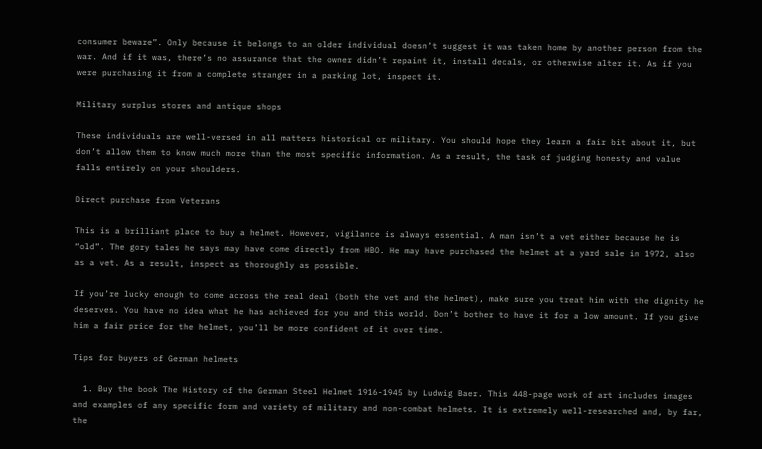consumer beware”. Only because it belongs to an older individual doesn’t suggest it was taken home by another person from the war. And if it was, there’s no assurance that the owner didn’t repaint it, install decals, or otherwise alter it. As if you were purchasing it from a complete stranger in a parking lot, inspect it.

Military surplus stores and antique shops

These individuals are well-versed in all matters historical or military. You should hope they learn a fair bit about it, but don’t allow them to know much more than the most specific information. As a result, the task of judging honesty and value falls entirely on your shoulders.

Direct purchase from Veterans

This is a brilliant place to buy a helmet. However, vigilance is always essential. A man isn’t a vet either because he is “old”. The gory tales he says may have come directly from HBO. He may have purchased the helmet at a yard sale in 1972, also as a vet. As a result, inspect as thoroughly as possible.

If you’re lucky enough to come across the real deal (both the vet and the helmet), make sure you treat him with the dignity he deserves. You have no idea what he has achieved for you and this world. Don’t bother to have it for a low amount. If you give him a fair price for the helmet, you’ll be more confident of it over time.

Tips for buyers of German helmets

  1. Buy the book The History of the German Steel Helmet 1916-1945 by Ludwig Baer. This 448-page work of art includes images and examples of any specific form and variety of military and non-combat helmets. It is extremely well-researched and, by far, the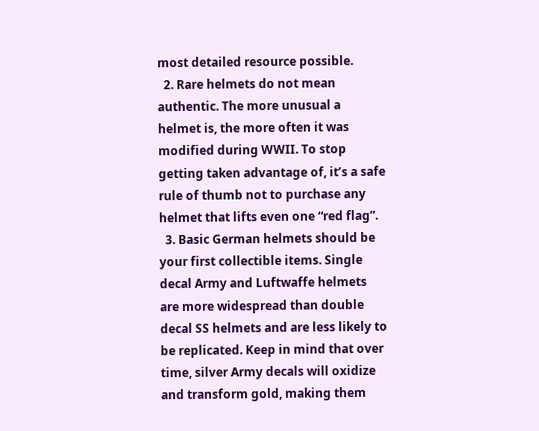most detailed resource possible.
  2. Rare helmets do not mean authentic. The more unusual a helmet is, the more often it was modified during WWII. To stop getting taken advantage of, it’s a safe rule of thumb not to purchase any helmet that lifts even one “red flag”.
  3. Basic German helmets should be your first collectible items. Single decal Army and Luftwaffe helmets are more widespread than double decal SS helmets and are less likely to be replicated. Keep in mind that over time, silver Army decals will oxidize and transform gold, making them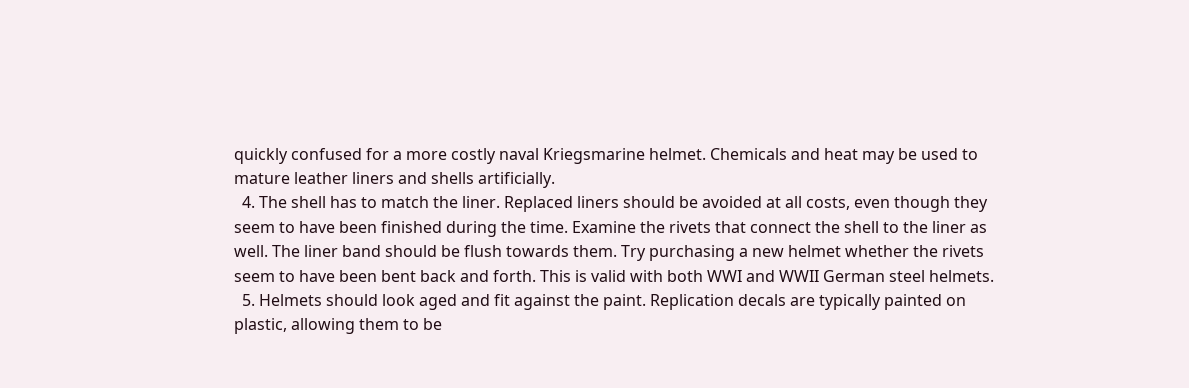quickly confused for a more costly naval Kriegsmarine helmet. Chemicals and heat may be used to mature leather liners and shells artificially.
  4. The shell has to match the liner. Replaced liners should be avoided at all costs, even though they seem to have been finished during the time. Examine the rivets that connect the shell to the liner as well. The liner band should be flush towards them. Try purchasing a new helmet whether the rivets seem to have been bent back and forth. This is valid with both WWI and WWII German steel helmets.
  5. Helmets should look aged and fit against the paint. Replication decals are typically painted on plastic, allowing them to be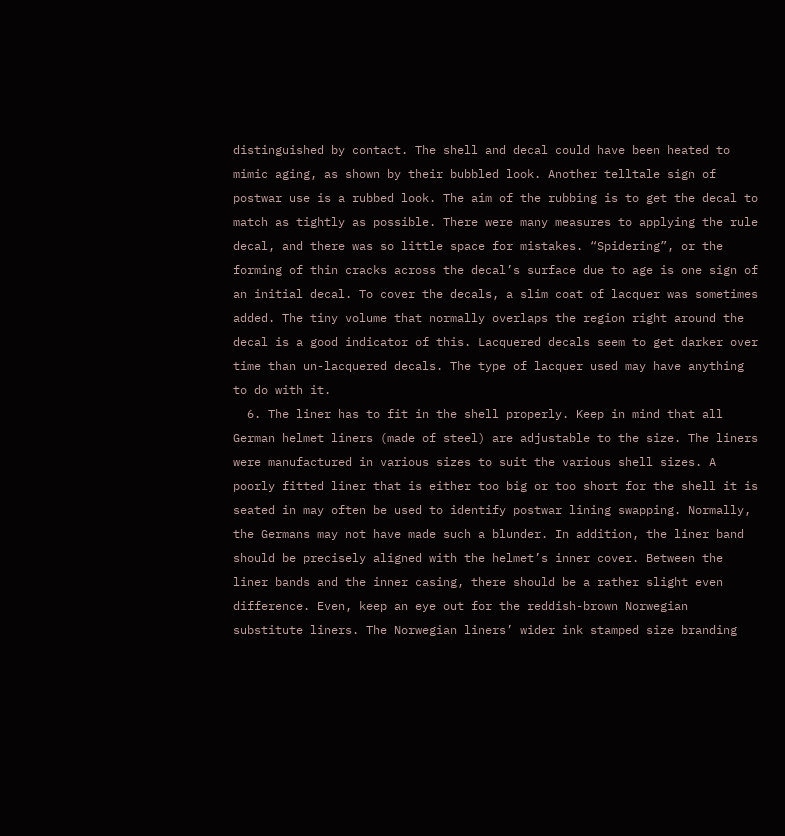distinguished by contact. The shell and decal could have been heated to mimic aging, as shown by their bubbled look. Another telltale sign of postwar use is a rubbed look. The aim of the rubbing is to get the decal to match as tightly as possible. There were many measures to applying the rule decal, and there was so little space for mistakes. “Spidering”, or the forming of thin cracks across the decal’s surface due to age is one sign of an initial decal. To cover the decals, a slim coat of lacquer was sometimes added. The tiny volume that normally overlaps the region right around the decal is a good indicator of this. Lacquered decals seem to get darker over time than un-lacquered decals. The type of lacquer used may have anything to do with it.
  6. The liner has to fit in the shell properly. Keep in mind that all German helmet liners (made of steel) are adjustable to the size. The liners were manufactured in various sizes to suit the various shell sizes. A poorly fitted liner that is either too big or too short for the shell it is seated in may often be used to identify postwar lining swapping. Normally, the Germans may not have made such a blunder. In addition, the liner band should be precisely aligned with the helmet’s inner cover. Between the liner bands and the inner casing, there should be a rather slight even difference. Even, keep an eye out for the reddish-brown Norwegian substitute liners. The Norwegian liners’ wider ink stamped size branding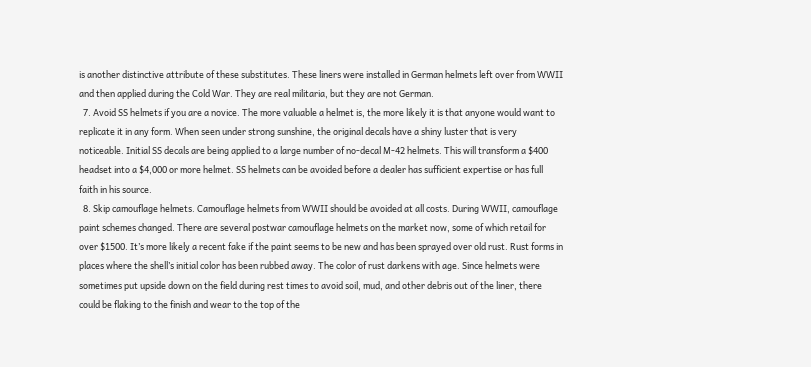is another distinctive attribute of these substitutes. These liners were installed in German helmets left over from WWII and then applied during the Cold War. They are real militaria, but they are not German.
  7. Avoid SS helmets if you are a novice. The more valuable a helmet is, the more likely it is that anyone would want to replicate it in any form. When seen under strong sunshine, the original decals have a shiny luster that is very noticeable. Initial SS decals are being applied to a large number of no-decal M-42 helmets. This will transform a $400 headset into a $4,000 or more helmet. SS helmets can be avoided before a dealer has sufficient expertise or has full faith in his source.
  8. Skip camouflage helmets. Camouflage helmets from WWII should be avoided at all costs. During WWII, camouflage paint schemes changed. There are several postwar camouflage helmets on the market now, some of which retail for over $1500. It’s more likely a recent fake if the paint seems to be new and has been sprayed over old rust. Rust forms in places where the shell’s initial color has been rubbed away. The color of rust darkens with age. Since helmets were sometimes put upside down on the field during rest times to avoid soil, mud, and other debris out of the liner, there could be flaking to the finish and wear to the top of the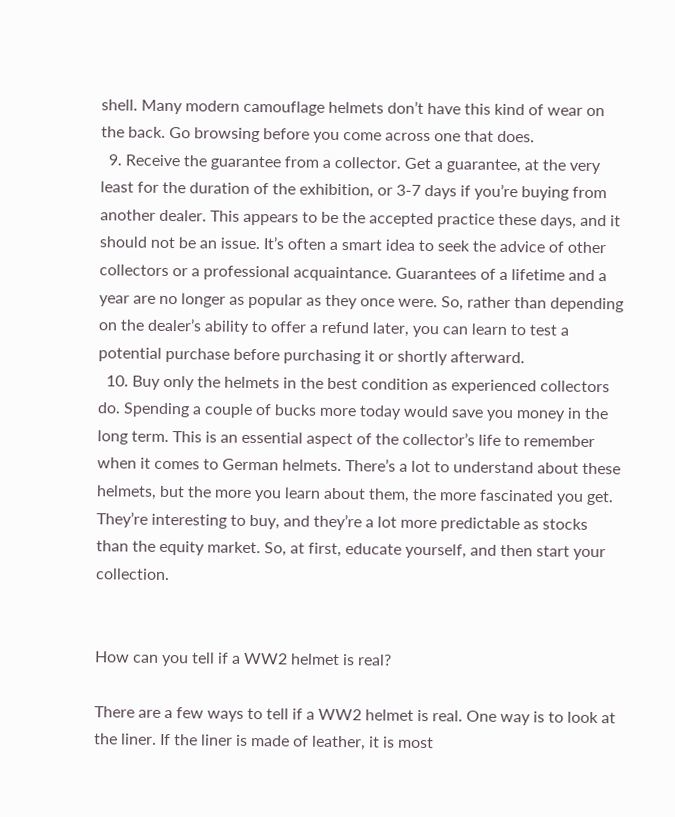shell. Many modern camouflage helmets don’t have this kind of wear on the back. Go browsing before you come across one that does.
  9. Receive the guarantee from a collector. Get a guarantee, at the very least for the duration of the exhibition, or 3-7 days if you’re buying from another dealer. This appears to be the accepted practice these days, and it should not be an issue. It’s often a smart idea to seek the advice of other collectors or a professional acquaintance. Guarantees of a lifetime and a year are no longer as popular as they once were. So, rather than depending on the dealer’s ability to offer a refund later, you can learn to test a potential purchase before purchasing it or shortly afterward.
  10. Buy only the helmets in the best condition as experienced collectors do. Spending a couple of bucks more today would save you money in the long term. This is an essential aspect of the collector’s life to remember when it comes to German helmets. There’s a lot to understand about these helmets, but the more you learn about them, the more fascinated you get. They’re interesting to buy, and they’re a lot more predictable as stocks than the equity market. So, at first, educate yourself, and then start your collection.


How can you tell if a WW2 helmet is real?

There are a few ways to tell if a WW2 helmet is real. One way is to look at the liner. If the liner is made of leather, it is most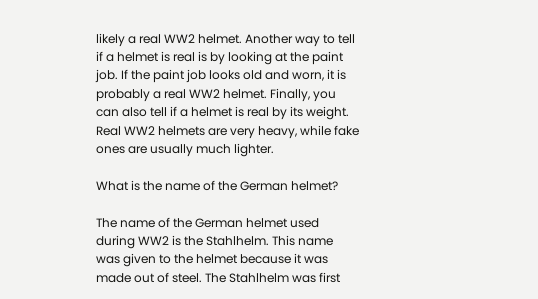likely a real WW2 helmet. Another way to tell if a helmet is real is by looking at the paint job. If the paint job looks old and worn, it is probably a real WW2 helmet. Finally, you can also tell if a helmet is real by its weight. Real WW2 helmets are very heavy, while fake ones are usually much lighter.

What is the name of the German helmet?

The name of the German helmet used during WW2 is the Stahlhelm. This name was given to the helmet because it was made out of steel. The Stahlhelm was first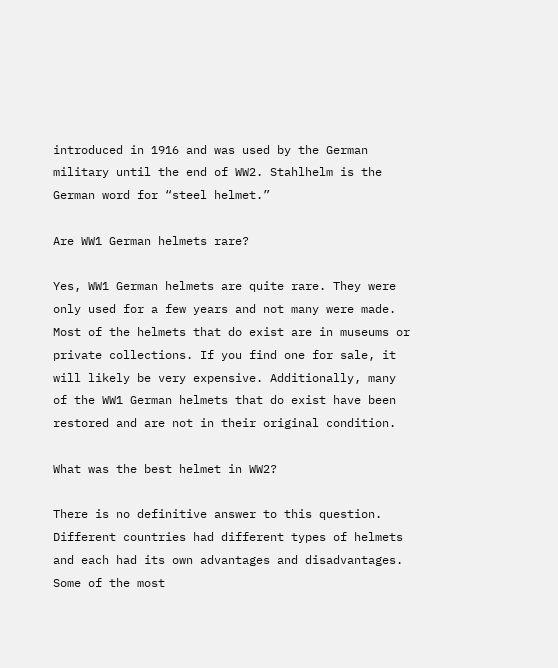introduced in 1916 and was used by the German military until the end of WW2. Stahlhelm is the German word for “steel helmet.”

Are WW1 German helmets rare?

Yes, WW1 German helmets are quite rare. They were only used for a few years and not many were made. Most of the helmets that do exist are in museums or private collections. If you find one for sale, it will likely be very expensive. Additionally, many of the WW1 German helmets that do exist have been restored and are not in their original condition.

What was the best helmet in WW2?

There is no definitive answer to this question. Different countries had different types of helmets and each had its own advantages and disadvantages. Some of the most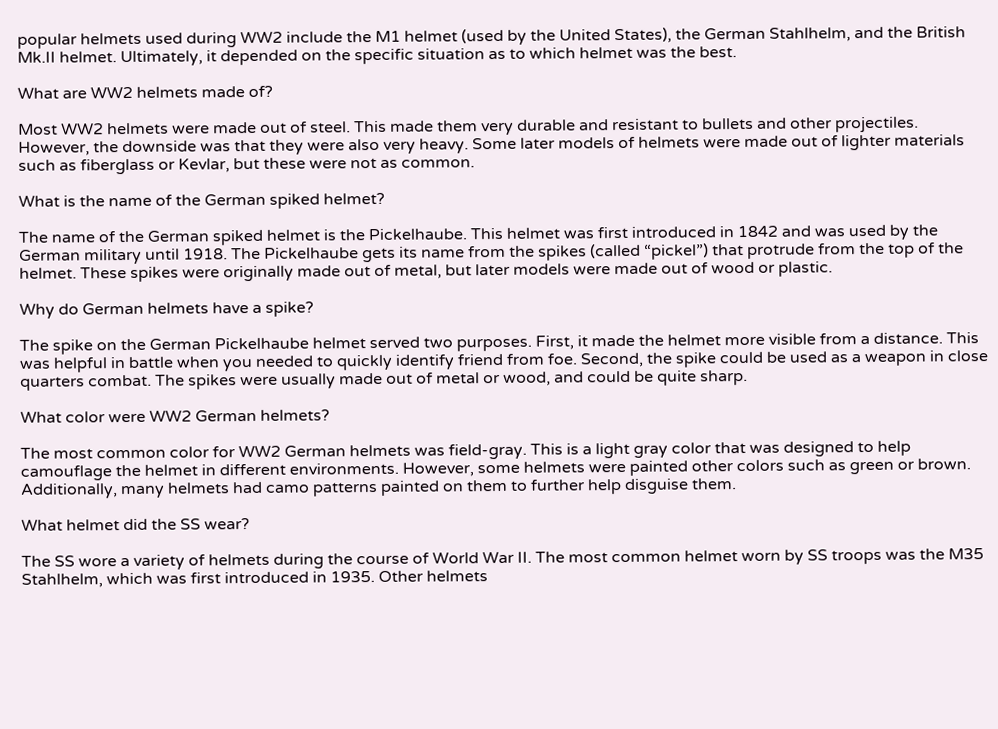popular helmets used during WW2 include the M1 helmet (used by the United States), the German Stahlhelm, and the British Mk.II helmet. Ultimately, it depended on the specific situation as to which helmet was the best.

What are WW2 helmets made of?

Most WW2 helmets were made out of steel. This made them very durable and resistant to bullets and other projectiles. However, the downside was that they were also very heavy. Some later models of helmets were made out of lighter materials such as fiberglass or Kevlar, but these were not as common.

What is the name of the German spiked helmet?

The name of the German spiked helmet is the Pickelhaube. This helmet was first introduced in 1842 and was used by the German military until 1918. The Pickelhaube gets its name from the spikes (called “pickel”) that protrude from the top of the helmet. These spikes were originally made out of metal, but later models were made out of wood or plastic.

Why do German helmets have a spike?

The spike on the German Pickelhaube helmet served two purposes. First, it made the helmet more visible from a distance. This was helpful in battle when you needed to quickly identify friend from foe. Second, the spike could be used as a weapon in close quarters combat. The spikes were usually made out of metal or wood, and could be quite sharp.

What color were WW2 German helmets?

The most common color for WW2 German helmets was field-gray. This is a light gray color that was designed to help camouflage the helmet in different environments. However, some helmets were painted other colors such as green or brown. Additionally, many helmets had camo patterns painted on them to further help disguise them.

What helmet did the SS wear?

The SS wore a variety of helmets during the course of World War II. The most common helmet worn by SS troops was the M35 Stahlhelm, which was first introduced in 1935. Other helmets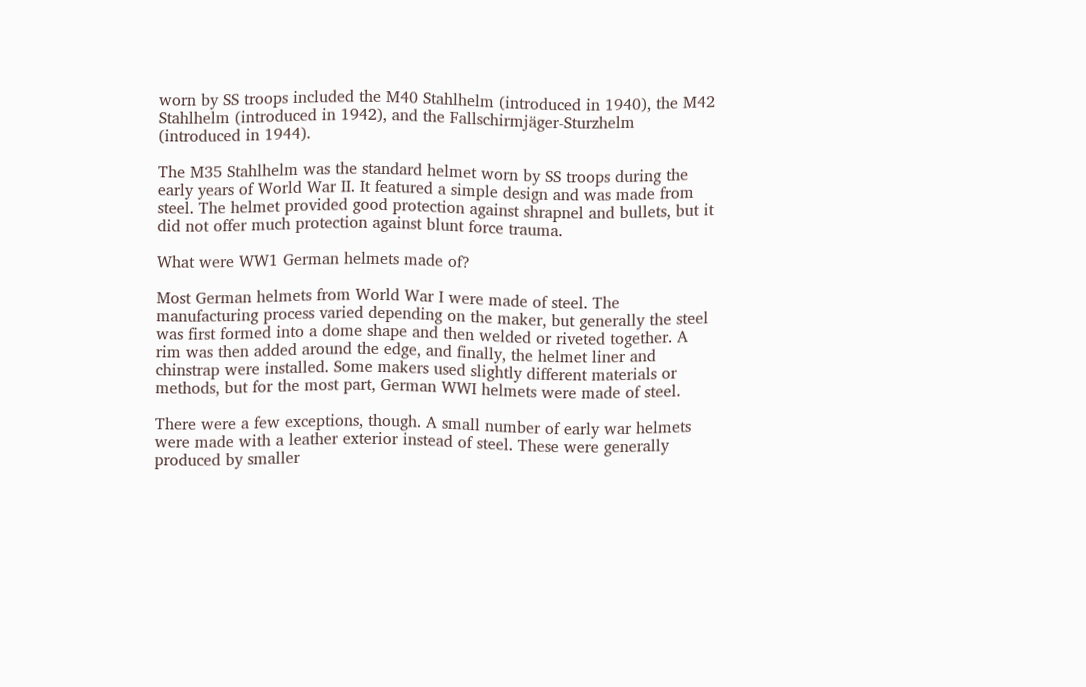worn by SS troops included the M40 Stahlhelm (introduced in 1940), the M42 Stahlhelm (introduced in 1942), and the Fallschirmjäger-Sturzhelm (introduced in 1944).

The M35 Stahlhelm was the standard helmet worn by SS troops during the early years of World War II. It featured a simple design and was made from steel. The helmet provided good protection against shrapnel and bullets, but it did not offer much protection against blunt force trauma.

What were WW1 German helmets made of?

Most German helmets from World War I were made of steel. The manufacturing process varied depending on the maker, but generally the steel was first formed into a dome shape and then welded or riveted together. A rim was then added around the edge, and finally, the helmet liner and chinstrap were installed. Some makers used slightly different materials or methods, but for the most part, German WWI helmets were made of steel.

There were a few exceptions, though. A small number of early war helmets were made with a leather exterior instead of steel. These were generally produced by smaller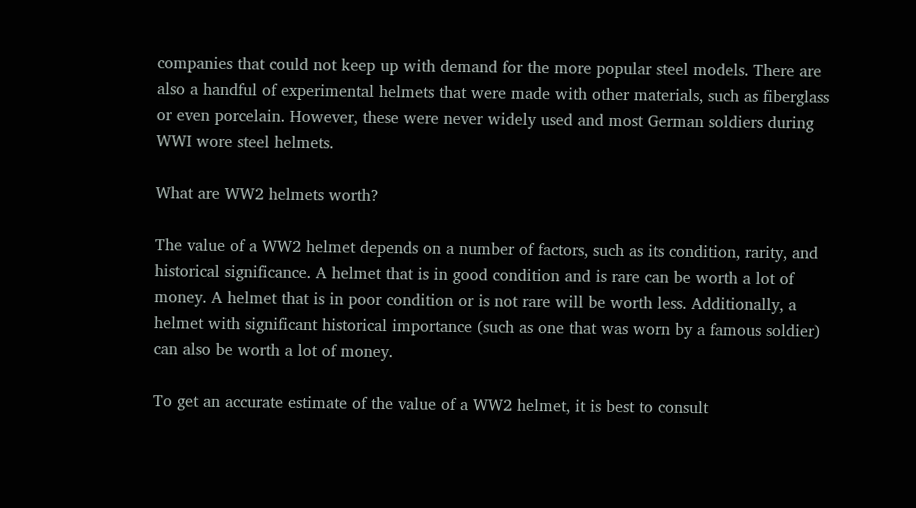companies that could not keep up with demand for the more popular steel models. There are also a handful of experimental helmets that were made with other materials, such as fiberglass or even porcelain. However, these were never widely used and most German soldiers during WWI wore steel helmets.

What are WW2 helmets worth?

The value of a WW2 helmet depends on a number of factors, such as its condition, rarity, and historical significance. A helmet that is in good condition and is rare can be worth a lot of money. A helmet that is in poor condition or is not rare will be worth less. Additionally, a helmet with significant historical importance (such as one that was worn by a famous soldier) can also be worth a lot of money.

To get an accurate estimate of the value of a WW2 helmet, it is best to consult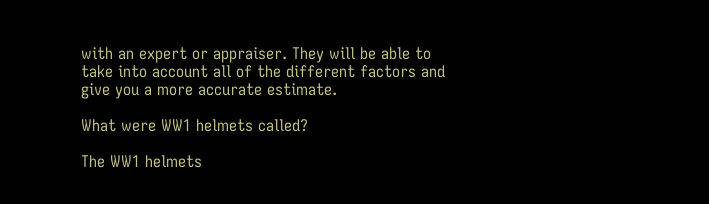with an expert or appraiser. They will be able to take into account all of the different factors and give you a more accurate estimate.

What were WW1 helmets called?

The WW1 helmets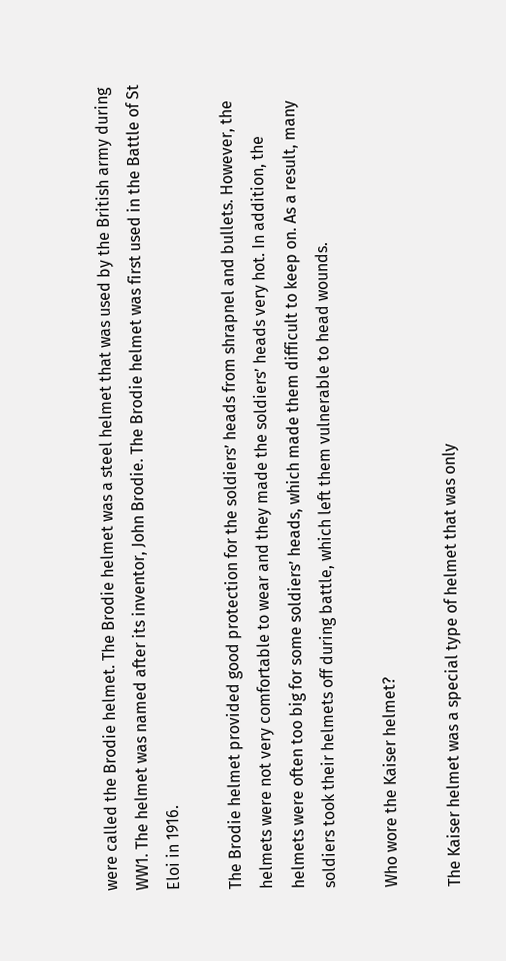were called the Brodie helmet. The Brodie helmet was a steel helmet that was used by the British army during WW1. The helmet was named after its inventor, John Brodie. The Brodie helmet was first used in the Battle of St Eloi in 1916.

The Brodie helmet provided good protection for the soldiers’ heads from shrapnel and bullets. However, the helmets were not very comfortable to wear and they made the soldiers’ heads very hot. In addition, the helmets were often too big for some soldiers’ heads, which made them difficult to keep on. As a result, many soldiers took their helmets off during battle, which left them vulnerable to head wounds.

Who wore the Kaiser helmet?

The Kaiser helmet was a special type of helmet that was only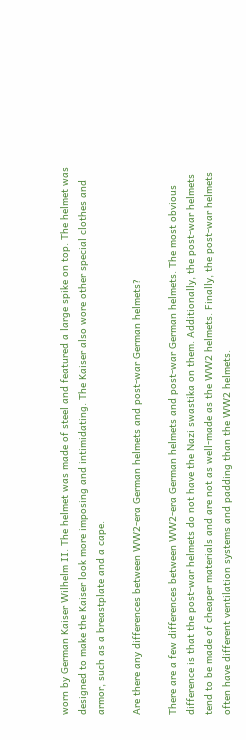worn by German Kaiser Wilhelm II. The helmet was made of steel and featured a large spike on top. The helmet was designed to make the Kaiser look more imposing and intimidating. The Kaiser also wore other special clothes and armor, such as a breastplate and a cape.

Are there any differences between WW2-era German helmets and post-war German helmets?

There are a few differences between WW2-era German helmets and post-war German helmets. The most obvious difference is that the post-war helmets do not have the Nazi swastika on them. Additionally, the post-war helmets tend to be made of cheaper materials and are not as well-made as the WW2 helmets. Finally, the post-war helmets often have different ventilation systems and padding than the WW2 helmets.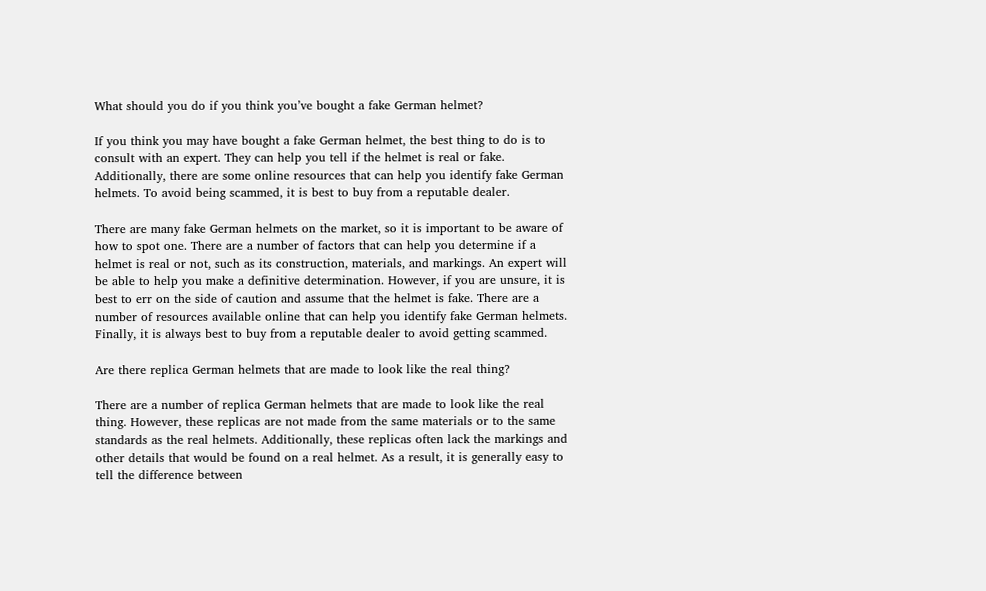What should you do if you think you’ve bought a fake German helmet?

If you think you may have bought a fake German helmet, the best thing to do is to consult with an expert. They can help you tell if the helmet is real or fake. Additionally, there are some online resources that can help you identify fake German helmets. To avoid being scammed, it is best to buy from a reputable dealer.

There are many fake German helmets on the market, so it is important to be aware of how to spot one. There are a number of factors that can help you determine if a helmet is real or not, such as its construction, materials, and markings. An expert will be able to help you make a definitive determination. However, if you are unsure, it is best to err on the side of caution and assume that the helmet is fake. There are a number of resources available online that can help you identify fake German helmets. Finally, it is always best to buy from a reputable dealer to avoid getting scammed.

Are there replica German helmets that are made to look like the real thing?

There are a number of replica German helmets that are made to look like the real thing. However, these replicas are not made from the same materials or to the same standards as the real helmets. Additionally, these replicas often lack the markings and other details that would be found on a real helmet. As a result, it is generally easy to tell the difference between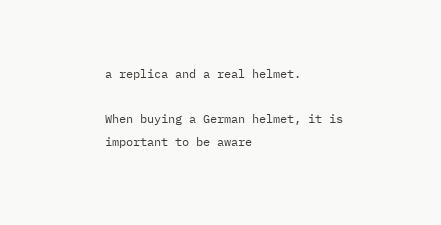a replica and a real helmet.

When buying a German helmet, it is important to be aware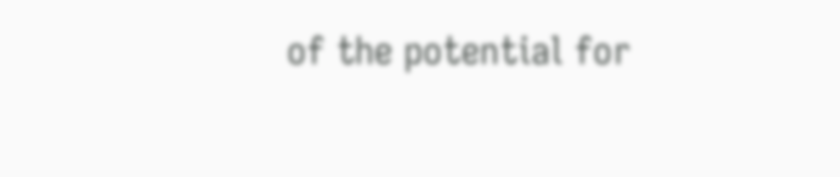of the potential for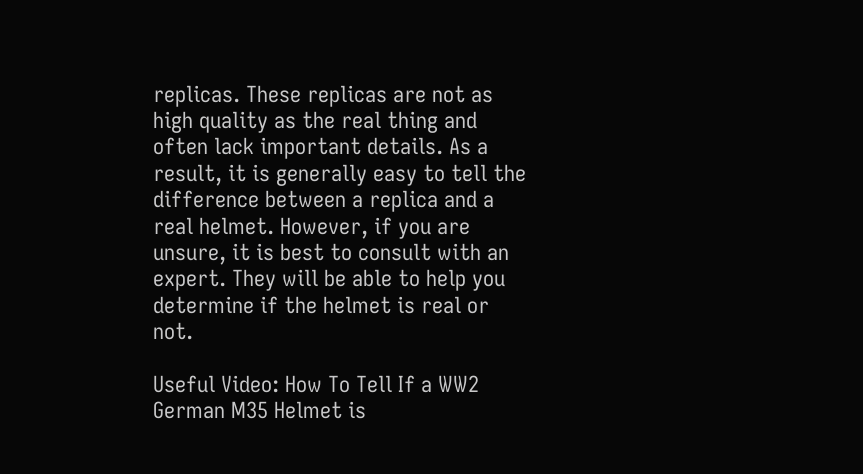replicas. These replicas are not as high quality as the real thing and often lack important details. As a result, it is generally easy to tell the difference between a replica and a real helmet. However, if you are unsure, it is best to consult with an expert. They will be able to help you determine if the helmet is real or not.

Useful Video: How To Tell If a WW2 German M35 Helmet is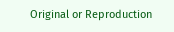Original or Reproduction